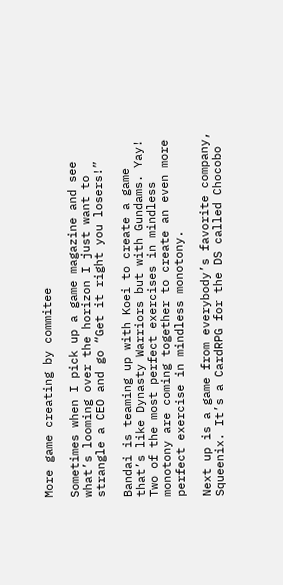More game creating by commitee

Sometimes when I pick up a game magazine and see what’s looming over the horizon I just want to strangle a CEO and go “Get it right you losers!”

Bandai is teaming up with Koei to create a game that’s like Dynasty Warriors but with Gundams. Yay! Two of the most perfect exercises in mindless monotony are coming together to create an even more perfect exercise in mindless monotony.

Next up is a game from everybody’s favorite company, Squeenix. It’s a CardRPG for the DS called Chocobo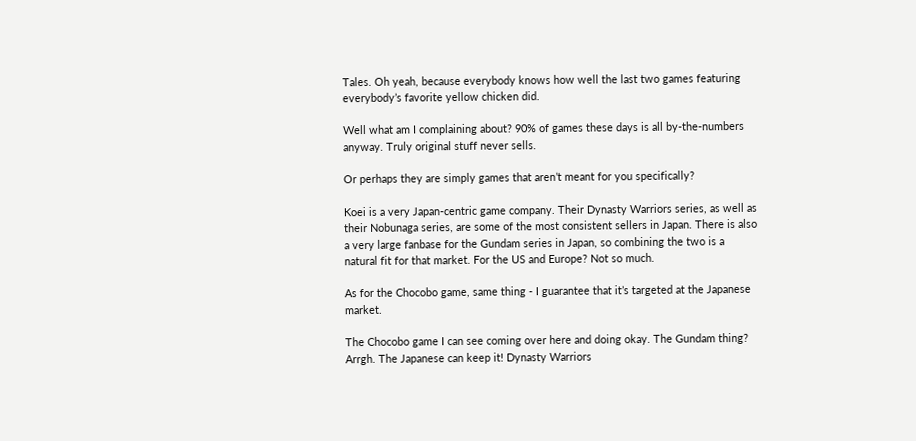Tales. Oh yeah, because everybody knows how well the last two games featuring everybody’s favorite yellow chicken did.

Well what am I complaining about? 90% of games these days is all by-the-numbers anyway. Truly original stuff never sells.

Or perhaps they are simply games that aren’t meant for you specifically?

Koei is a very Japan-centric game company. Their Dynasty Warriors series, as well as their Nobunaga series, are some of the most consistent sellers in Japan. There is also a very large fanbase for the Gundam series in Japan, so combining the two is a natural fit for that market. For the US and Europe? Not so much.

As for the Chocobo game, same thing - I guarantee that it’s targeted at the Japanese market.

The Chocobo game I can see coming over here and doing okay. The Gundam thing? Arrgh. The Japanese can keep it! Dynasty Warriors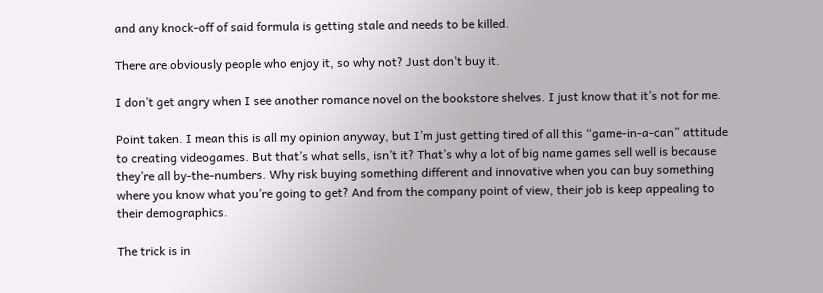and any knock-off of said formula is getting stale and needs to be killed.

There are obviously people who enjoy it, so why not? Just don’t buy it.

I don’t get angry when I see another romance novel on the bookstore shelves. I just know that it’s not for me.

Point taken. I mean this is all my opinion anyway, but I’m just getting tired of all this “game-in-a-can” attitude to creating videogames. But that’s what sells, isn’t it? That’s why a lot of big name games sell well is because they’re all by-the-numbers. Why risk buying something different and innovative when you can buy something where you know what you’re going to get? And from the company point of view, their job is keep appealing to their demographics.

The trick is in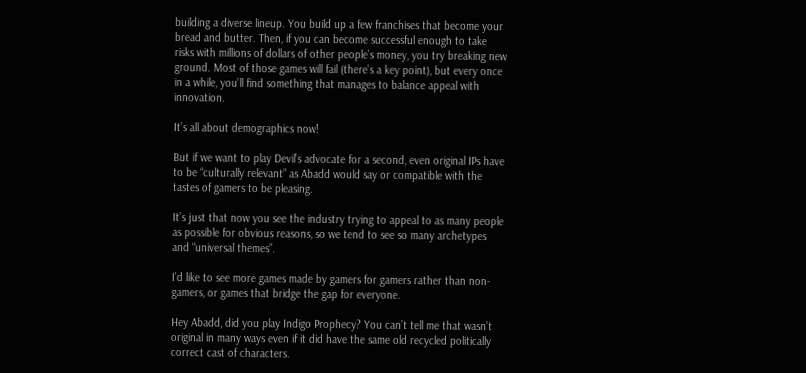building a diverse lineup. You build up a few franchises that become your bread and butter. Then, if you can become successful enough to take risks with millions of dollars of other people’s money, you try breaking new ground. Most of those games will fail (there’s a key point), but every once in a while, you’ll find something that manages to balance appeal with innovation.

It’s all about demographics now!

But if we want to play Devil’s advocate for a second, even original IPs have to be “culturally relevant” as Abadd would say or compatible with the tastes of gamers to be pleasing.

It’s just that now you see the industry trying to appeal to as many people as possible for obvious reasons, so we tend to see so many archetypes and “universal themes”.

I’d like to see more games made by gamers for gamers rather than non-gamers, or games that bridge the gap for everyone.

Hey Abadd, did you play Indigo Prophecy? You can’t tell me that wasn’t original in many ways even if it did have the same old recycled politically correct cast of characters.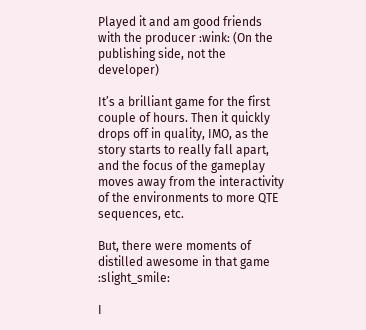Played it and am good friends with the producer :wink: (On the publishing side, not the developer)

It’s a brilliant game for the first couple of hours. Then it quickly drops off in quality, IMO, as the story starts to really fall apart, and the focus of the gameplay moves away from the interactivity of the environments to more QTE sequences, etc.

But, there were moments of distilled awesome in that game :slight_smile:

I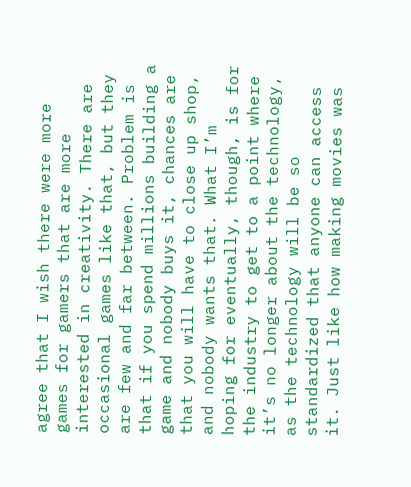agree that I wish there were more games for gamers that are more interested in creativity. There are occasional games like that, but they are few and far between. Problem is that if you spend millions building a game and nobody buys it, chances are that you will have to close up shop, and nobody wants that. What I’m hoping for eventually, though, is for the industry to get to a point where it’s no longer about the technology, as the technology will be so standardized that anyone can access it. Just like how making movies was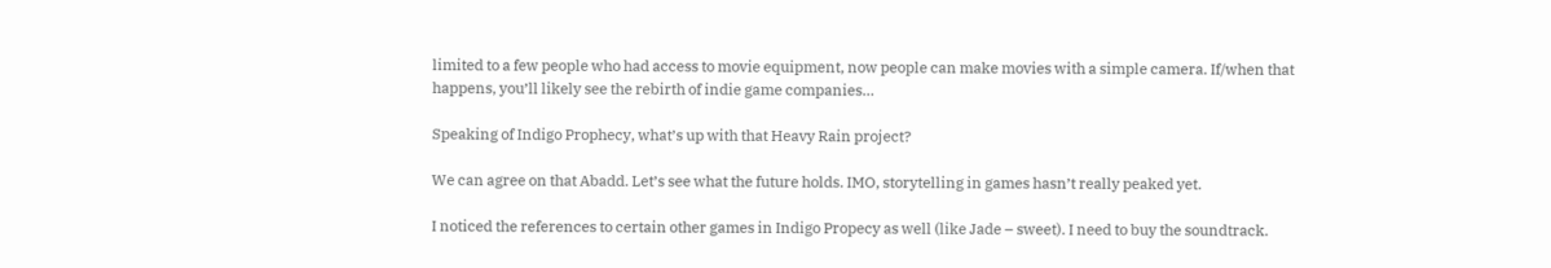limited to a few people who had access to movie equipment, now people can make movies with a simple camera. If/when that happens, you’ll likely see the rebirth of indie game companies…

Speaking of Indigo Prophecy, what’s up with that Heavy Rain project?

We can agree on that Abadd. Let’s see what the future holds. IMO, storytelling in games hasn’t really peaked yet.

I noticed the references to certain other games in Indigo Propecy as well (like Jade – sweet). I need to buy the soundtrack.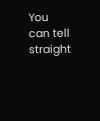You can tell straight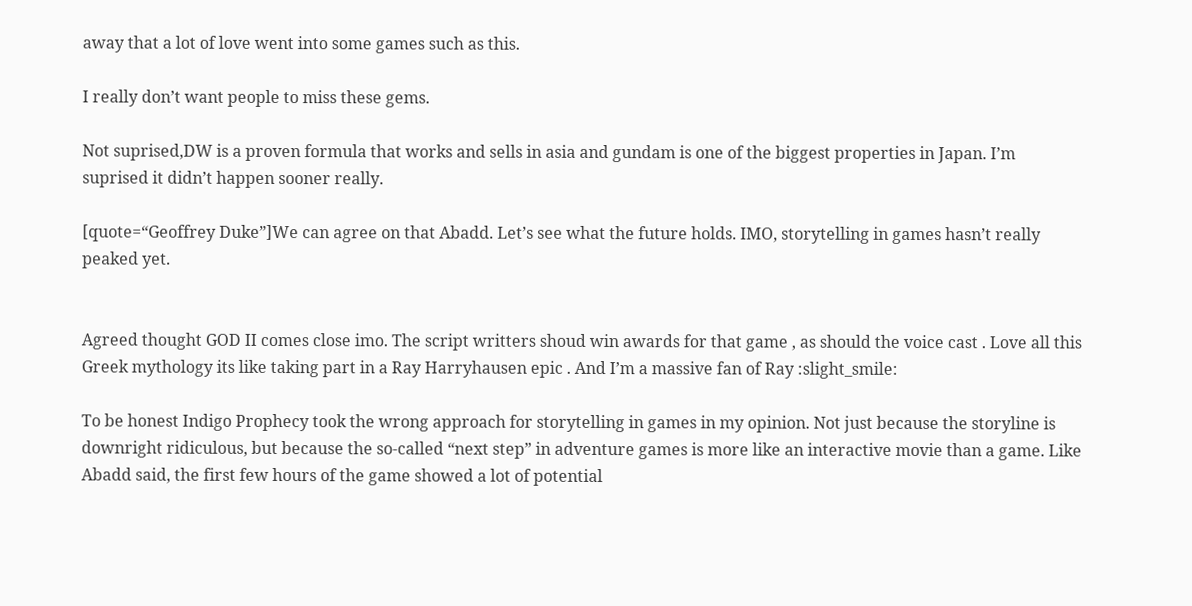away that a lot of love went into some games such as this.

I really don’t want people to miss these gems.

Not suprised,DW is a proven formula that works and sells in asia and gundam is one of the biggest properties in Japan. I’m suprised it didn’t happen sooner really.

[quote=“Geoffrey Duke”]We can agree on that Abadd. Let’s see what the future holds. IMO, storytelling in games hasn’t really peaked yet.


Agreed thought GOD II comes close imo. The script writters shoud win awards for that game , as should the voice cast . Love all this Greek mythology its like taking part in a Ray Harryhausen epic . And I’m a massive fan of Ray :slight_smile:

To be honest Indigo Prophecy took the wrong approach for storytelling in games in my opinion. Not just because the storyline is downright ridiculous, but because the so-called “next step” in adventure games is more like an interactive movie than a game. Like Abadd said, the first few hours of the game showed a lot of potential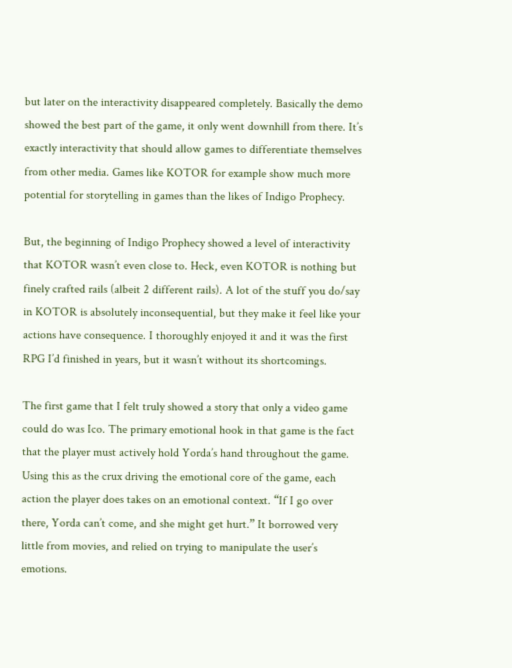but later on the interactivity disappeared completely. Basically the demo showed the best part of the game, it only went downhill from there. It’s exactly interactivity that should allow games to differentiate themselves from other media. Games like KOTOR for example show much more potential for storytelling in games than the likes of Indigo Prophecy.

But, the beginning of Indigo Prophecy showed a level of interactivity that KOTOR wasn’t even close to. Heck, even KOTOR is nothing but finely crafted rails (albeit 2 different rails). A lot of the stuff you do/say in KOTOR is absolutely inconsequential, but they make it feel like your actions have consequence. I thoroughly enjoyed it and it was the first RPG I’d finished in years, but it wasn’t without its shortcomings.

The first game that I felt truly showed a story that only a video game could do was Ico. The primary emotional hook in that game is the fact that the player must actively hold Yorda’s hand throughout the game. Using this as the crux driving the emotional core of the game, each action the player does takes on an emotional context. “If I go over there, Yorda can’t come, and she might get hurt.” It borrowed very little from movies, and relied on trying to manipulate the user’s emotions.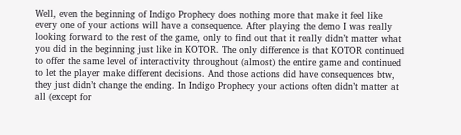Well, even the beginning of Indigo Prophecy does nothing more that make it feel like every one of your actions will have a consequence. After playing the demo I was really looking forward to the rest of the game, only to find out that it really didn’t matter what you did in the beginning just like in KOTOR. The only difference is that KOTOR continued to offer the same level of interactivity throughout (almost) the entire game and continued to let the player make different decisions. And those actions did have consequences btw, they just didn’t change the ending. In Indigo Prophecy your actions often didn’t matter at all (except for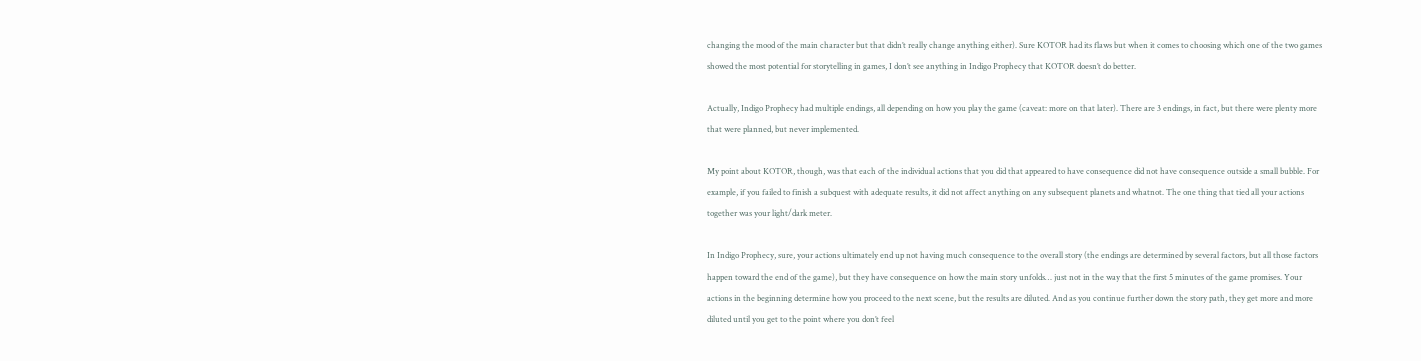changing the mood of the main character but that didn’t really change anything either). Sure KOTOR had its flaws but when it comes to choosing which one of the two games showed the most potential for storytelling in games, I don’t see anything in Indigo Prophecy that KOTOR doesn’t do better.

Actually, Indigo Prophecy had multiple endings, all depending on how you play the game (caveat: more on that later). There are 3 endings, in fact, but there were plenty more that were planned, but never implemented.

My point about KOTOR, though, was that each of the individual actions that you did that appeared to have consequence did not have consequence outside a small bubble. For example, if you failed to finish a subquest with adequate results, it did not affect anything on any subsequent planets and whatnot. The one thing that tied all your actions together was your light/dark meter.

In Indigo Prophecy, sure, your actions ultimately end up not having much consequence to the overall story (the endings are determined by several factors, but all those factors happen toward the end of the game), but they have consequence on how the main story unfolds… just not in the way that the first 5 minutes of the game promises. Your actions in the beginning determine how you proceed to the next scene, but the results are diluted. And as you continue further down the story path, they get more and more diluted until you get to the point where you don’t feel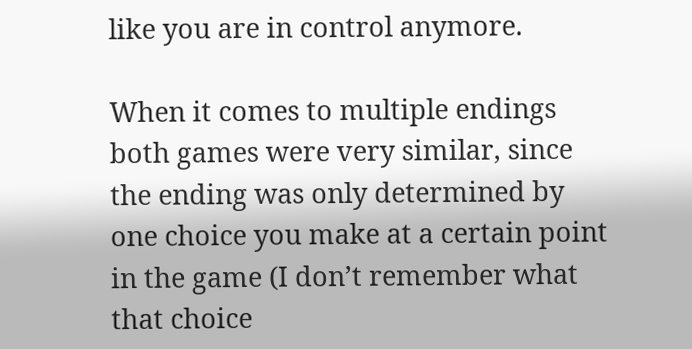like you are in control anymore.

When it comes to multiple endings both games were very similar, since the ending was only determined by one choice you make at a certain point in the game (I don’t remember what that choice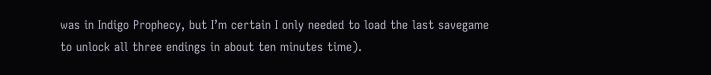was in Indigo Prophecy, but I’m certain I only needed to load the last savegame to unlock all three endings in about ten minutes time).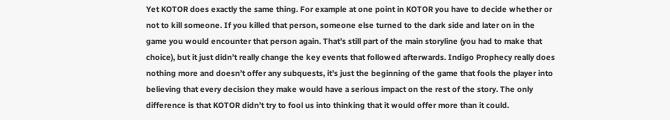Yet KOTOR does exactly the same thing. For example at one point in KOTOR you have to decide whether or not to kill someone. If you killed that person, someone else turned to the dark side and later on in the game you would encounter that person again. That’s still part of the main storyline (you had to make that choice), but it just didn’t really change the key events that followed afterwards. Indigo Prophecy really does nothing more and doesn’t offer any subquests, it’s just the beginning of the game that fools the player into believing that every decision they make would have a serious impact on the rest of the story. The only difference is that KOTOR didn’t try to fool us into thinking that it would offer more than it could.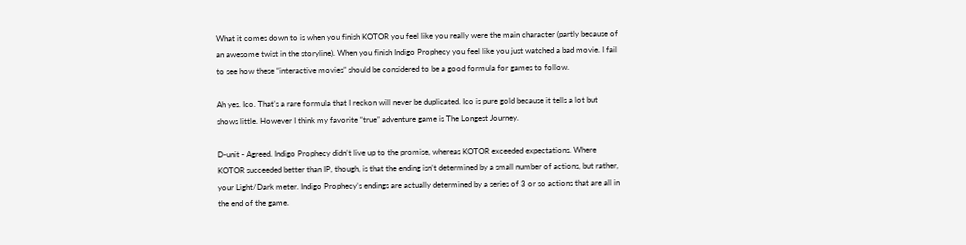What it comes down to is when you finish KOTOR you feel like you really were the main character (partly because of an awesome twist in the storyline). When you finish Indigo Prophecy you feel like you just watched a bad movie. I fail to see how these “interactive movies” should be considered to be a good formula for games to follow.

Ah yes. Ico. That’s a rare formula that I reckon will never be duplicated. Ico is pure gold because it tells a lot but shows little. However I think my favorite “true” adventure game is The Longest Journey.

D-unit - Agreed. Indigo Prophecy didn’t live up to the promise, whereas KOTOR exceeded expectations. Where KOTOR succeeded better than IP, though, is that the ending isn’t determined by a small number of actions, but rather, your Light/Dark meter. Indigo Prophecy’s endings are actually determined by a series of 3 or so actions that are all in the end of the game.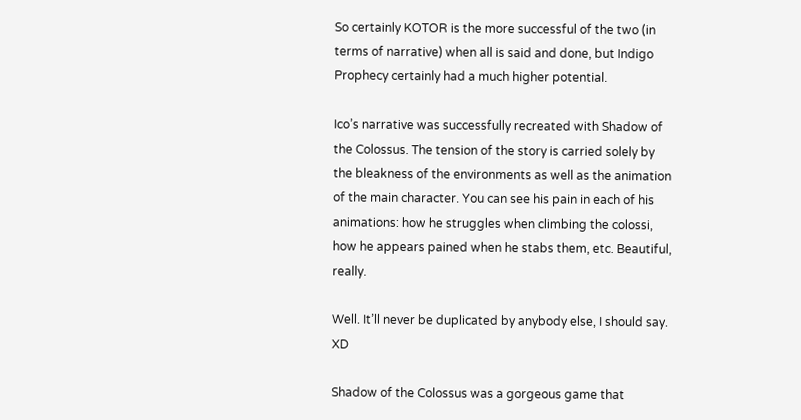So certainly KOTOR is the more successful of the two (in terms of narrative) when all is said and done, but Indigo Prophecy certainly had a much higher potential.

Ico’s narrative was successfully recreated with Shadow of the Colossus. The tension of the story is carried solely by the bleakness of the environments as well as the animation of the main character. You can see his pain in each of his animations: how he struggles when climbing the colossi, how he appears pained when he stabs them, etc. Beautiful, really.

Well. It’ll never be duplicated by anybody else, I should say. XD

Shadow of the Colossus was a gorgeous game that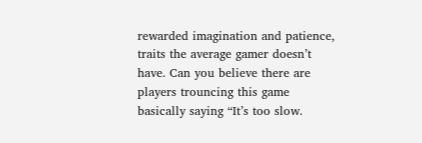rewarded imagination and patience, traits the average gamer doesn’t have. Can you believe there are players trouncing this game basically saying “It’s too slow.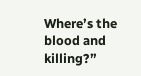Where’s the blood and killing?”